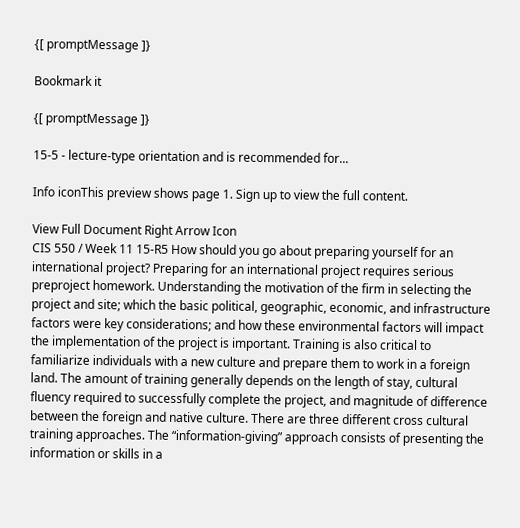{[ promptMessage ]}

Bookmark it

{[ promptMessage ]}

15-5 - lecture-type orientation and is recommended for...

Info iconThis preview shows page 1. Sign up to view the full content.

View Full Document Right Arrow Icon
CIS 550 / Week 11 15-R5 How should you go about preparing yourself for an international project? Preparing for an international project requires serious preproject homework. Understanding the motivation of the firm in selecting the project and site; which the basic political, geographic, economic, and infrastructure factors were key considerations; and how these environmental factors will impact the implementation of the project is important. Training is also critical to familiarize individuals with a new culture and prepare them to work in a foreign land. The amount of training generally depends on the length of stay, cultural fluency required to successfully complete the project, and magnitude of difference between the foreign and native culture. There are three different cross cultural training approaches. The “information-giving” approach consists of presenting the information or skills in a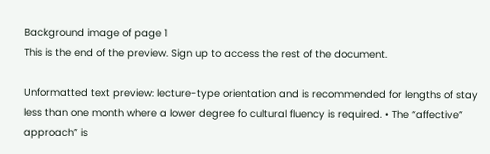Background image of page 1
This is the end of the preview. Sign up to access the rest of the document.

Unformatted text preview: lecture-type orientation and is recommended for lengths of stay less than one month where a lower degree fo cultural fluency is required. • The “affective” approach” is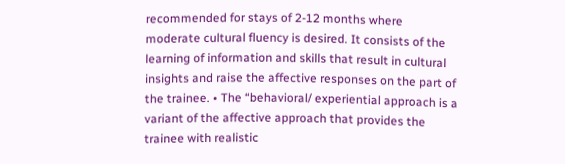recommended for stays of 2-12 months where moderate cultural fluency is desired. It consists of the learning of information and skills that result in cultural insights and raise the affective responses on the part of the trainee. • The “behavioral/ experiential approach is a variant of the affective approach that provides the trainee with realistic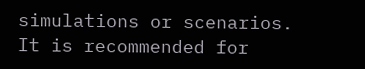simulations or scenarios. It is recommended for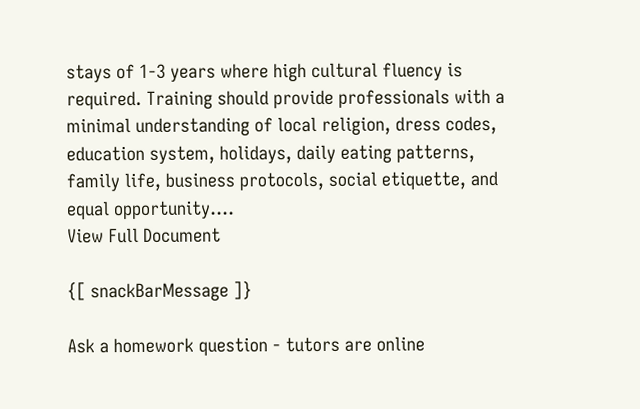stays of 1-3 years where high cultural fluency is required. Training should provide professionals with a minimal understanding of local religion, dress codes, education system, holidays, daily eating patterns, family life, business protocols, social etiquette, and equal opportunity....
View Full Document

{[ snackBarMessage ]}

Ask a homework question - tutors are online